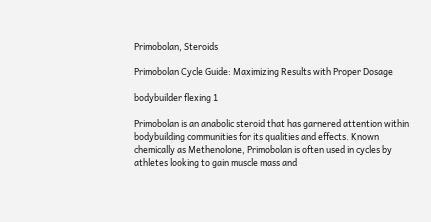Primobolan, Steroids

Primobolan Cycle Guide: Maximizing Results with Proper Dosage

bodybuilder flexing 1

Primobolan is an anabolic steroid that has garnered attention within bodybuilding communities for its qualities and effects. Known chemically as Methenolone, Primobolan is often used in cycles by athletes looking to gain muscle mass and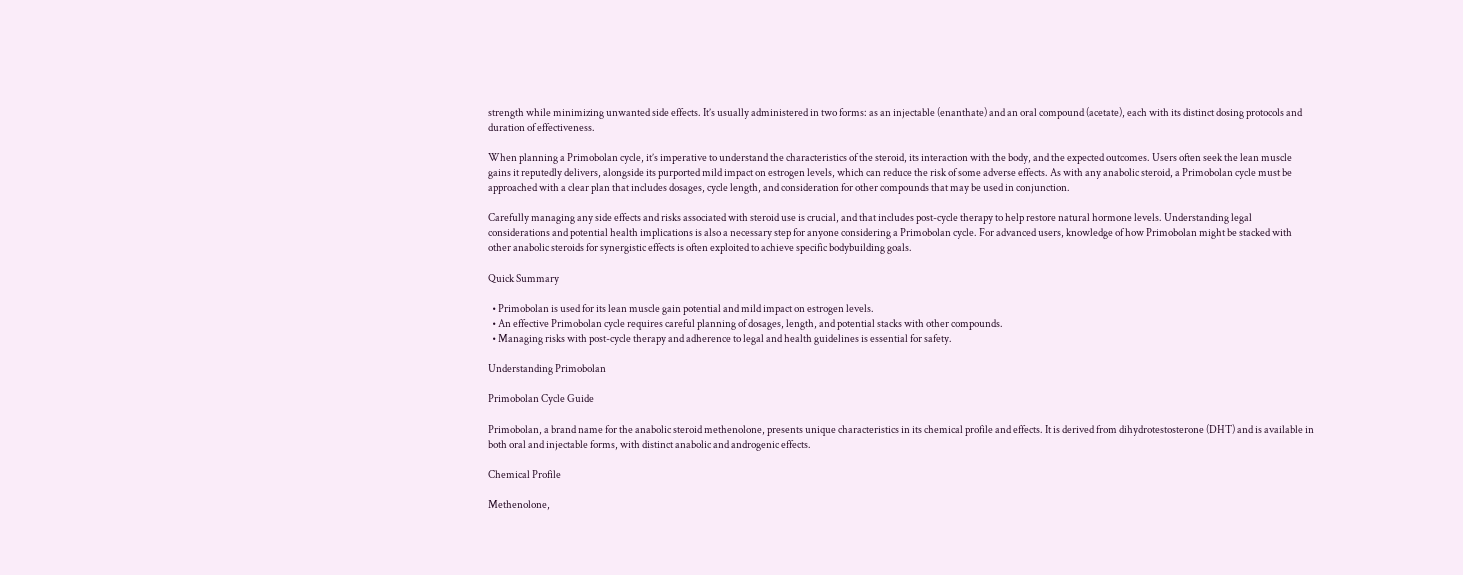strength while minimizing unwanted side effects. It’s usually administered in two forms: as an injectable (enanthate) and an oral compound (acetate), each with its distinct dosing protocols and duration of effectiveness.

When planning a Primobolan cycle, it’s imperative to understand the characteristics of the steroid, its interaction with the body, and the expected outcomes. Users often seek the lean muscle gains it reputedly delivers, alongside its purported mild impact on estrogen levels, which can reduce the risk of some adverse effects. As with any anabolic steroid, a Primobolan cycle must be approached with a clear plan that includes dosages, cycle length, and consideration for other compounds that may be used in conjunction.

Carefully managing any side effects and risks associated with steroid use is crucial, and that includes post-cycle therapy to help restore natural hormone levels. Understanding legal considerations and potential health implications is also a necessary step for anyone considering a Primobolan cycle. For advanced users, knowledge of how Primobolan might be stacked with other anabolic steroids for synergistic effects is often exploited to achieve specific bodybuilding goals.

Quick Summary

  • Primobolan is used for its lean muscle gain potential and mild impact on estrogen levels.
  • An effective Primobolan cycle requires careful planning of dosages, length, and potential stacks with other compounds.
  • Managing risks with post-cycle therapy and adherence to legal and health guidelines is essential for safety.

Understanding Primobolan

Primobolan Cycle Guide

Primobolan, a brand name for the anabolic steroid methenolone, presents unique characteristics in its chemical profile and effects. It is derived from dihydrotestosterone (DHT) and is available in both oral and injectable forms, with distinct anabolic and androgenic effects.

Chemical Profile

Methenolone,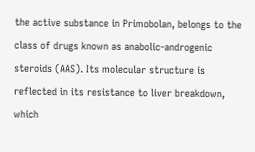the active substance in Primobolan, belongs to the class of drugs known as anabolic-androgenic steroids (AAS). Its molecular structure is reflected in its resistance to liver breakdown, which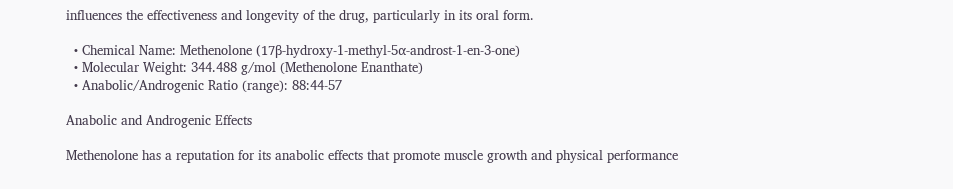influences the effectiveness and longevity of the drug, particularly in its oral form.

  • Chemical Name: Methenolone (17β-hydroxy-1-methyl-5α-androst-1-en-3-one)
  • Molecular Weight: 344.488 g/mol (Methenolone Enanthate)
  • Anabolic/Androgenic Ratio (range): 88:44-57

Anabolic and Androgenic Effects

Methenolone has a reputation for its anabolic effects that promote muscle growth and physical performance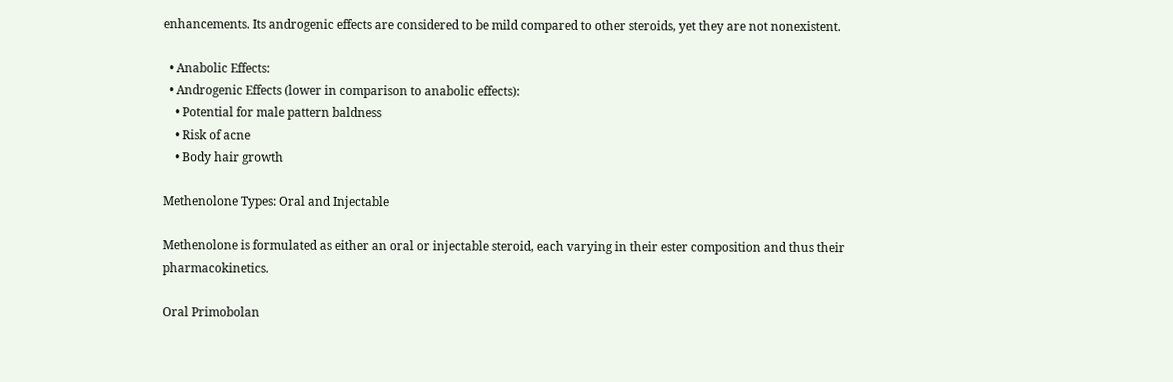enhancements. Its androgenic effects are considered to be mild compared to other steroids, yet they are not nonexistent.

  • Anabolic Effects:
  • Androgenic Effects (lower in comparison to anabolic effects):
    • Potential for male pattern baldness
    • Risk of acne
    • Body hair growth

Methenolone Types: Oral and Injectable

Methenolone is formulated as either an oral or injectable steroid, each varying in their ester composition and thus their pharmacokinetics.

Oral Primobolan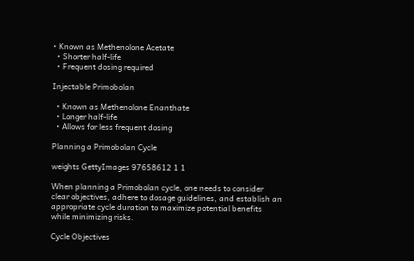• Known as Methenolone Acetate
  • Shorter half-life
  • Frequent dosing required

Injectable Primobolan

  • Known as Methenolone Enanthate
  • Longer half-life
  • Allows for less frequent dosing

Planning a Primobolan Cycle

weights GettyImages 97658612 1 1

When planning a Primobolan cycle, one needs to consider clear objectives, adhere to dosage guidelines, and establish an appropriate cycle duration to maximize potential benefits while minimizing risks.

Cycle Objectives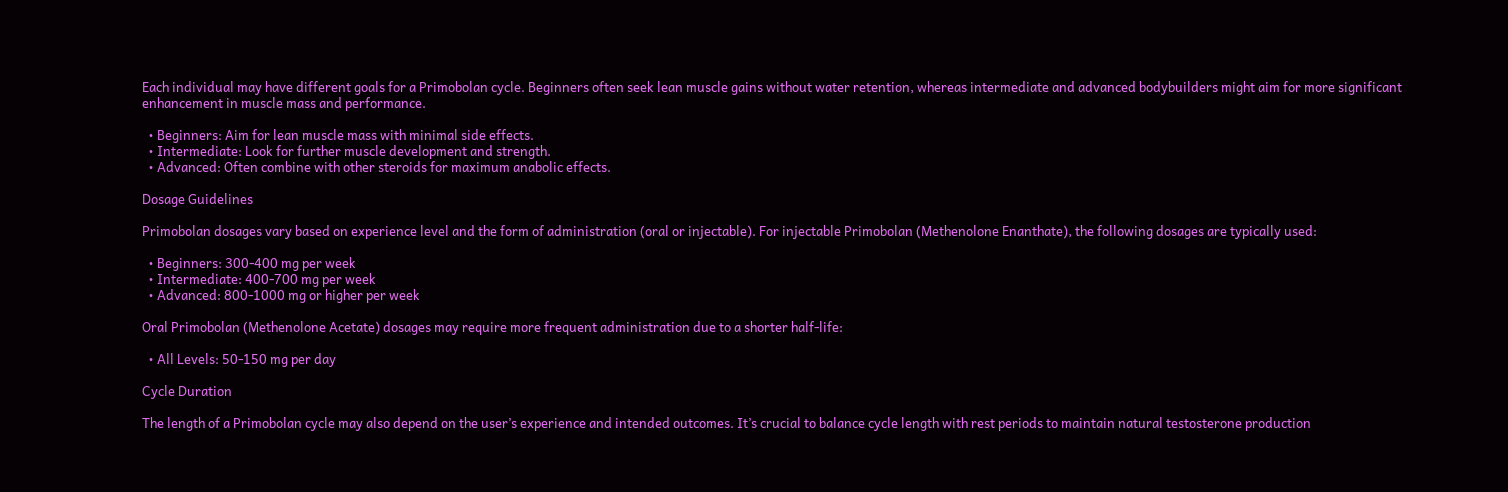Each individual may have different goals for a Primobolan cycle. Beginners often seek lean muscle gains without water retention, whereas intermediate and advanced bodybuilders might aim for more significant enhancement in muscle mass and performance.

  • Beginners: Aim for lean muscle mass with minimal side effects.
  • Intermediate: Look for further muscle development and strength.
  • Advanced: Often combine with other steroids for maximum anabolic effects.

Dosage Guidelines

Primobolan dosages vary based on experience level and the form of administration (oral or injectable). For injectable Primobolan (Methenolone Enanthate), the following dosages are typically used:

  • Beginners: 300-400 mg per week
  • Intermediate: 400-700 mg per week
  • Advanced: 800-1000 mg or higher per week

Oral Primobolan (Methenolone Acetate) dosages may require more frequent administration due to a shorter half-life:

  • All Levels: 50-150 mg per day

Cycle Duration

The length of a Primobolan cycle may also depend on the user’s experience and intended outcomes. It’s crucial to balance cycle length with rest periods to maintain natural testosterone production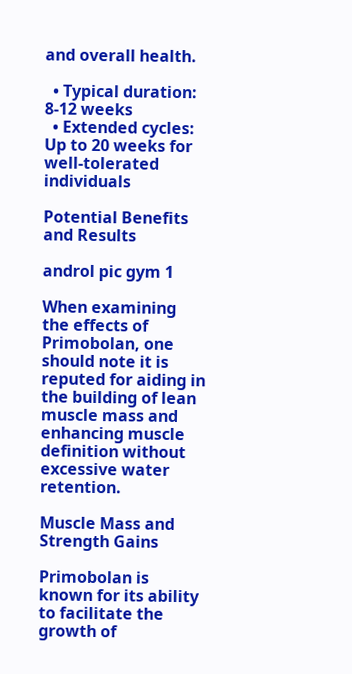and overall health.

  • Typical duration: 8-12 weeks
  • Extended cycles: Up to 20 weeks for well-tolerated individuals

Potential Benefits and Results

androl pic gym 1

When examining the effects of Primobolan, one should note it is reputed for aiding in the building of lean muscle mass and enhancing muscle definition without excessive water retention.

Muscle Mass and Strength Gains

Primobolan is known for its ability to facilitate the growth of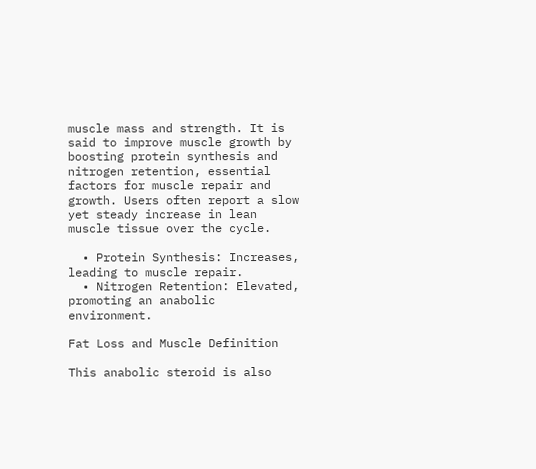muscle mass and strength. It is said to improve muscle growth by boosting protein synthesis and nitrogen retention, essential factors for muscle repair and growth. Users often report a slow yet steady increase in lean muscle tissue over the cycle.

  • Protein Synthesis: Increases, leading to muscle repair.
  • Nitrogen Retention: Elevated, promoting an anabolic environment.

Fat Loss and Muscle Definition

This anabolic steroid is also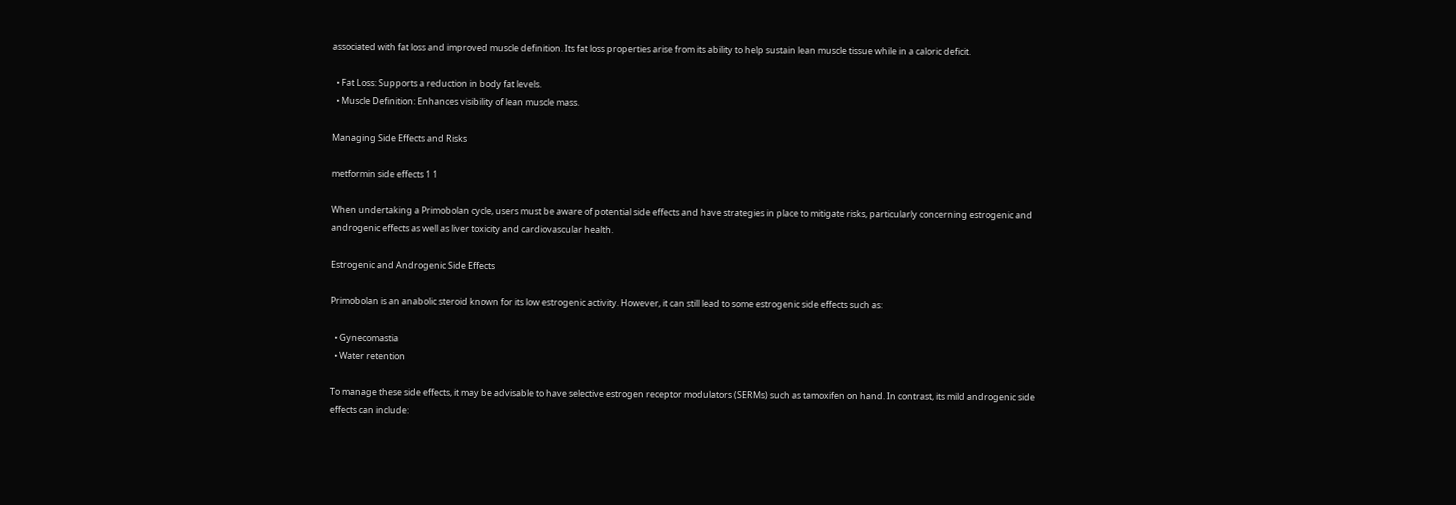associated with fat loss and improved muscle definition. Its fat loss properties arise from its ability to help sustain lean muscle tissue while in a caloric deficit.

  • Fat Loss: Supports a reduction in body fat levels.
  • Muscle Definition: Enhances visibility of lean muscle mass.

Managing Side Effects and Risks

metformin side effects 1 1

When undertaking a Primobolan cycle, users must be aware of potential side effects and have strategies in place to mitigate risks, particularly concerning estrogenic and androgenic effects as well as liver toxicity and cardiovascular health.

Estrogenic and Androgenic Side Effects

Primobolan is an anabolic steroid known for its low estrogenic activity. However, it can still lead to some estrogenic side effects such as:

  • Gynecomastia
  • Water retention

To manage these side effects, it may be advisable to have selective estrogen receptor modulators (SERMs) such as tamoxifen on hand. In contrast, its mild androgenic side effects can include: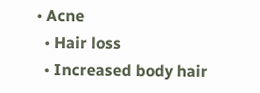• Acne
  • Hair loss
  • Increased body hair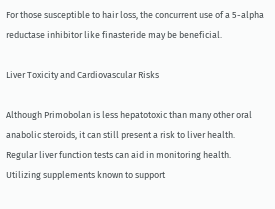For those susceptible to hair loss, the concurrent use of a 5-alpha reductase inhibitor like finasteride may be beneficial.

Liver Toxicity and Cardiovascular Risks

Although Primobolan is less hepatotoxic than many other oral anabolic steroids, it can still present a risk to liver health. Regular liver function tests can aid in monitoring health. Utilizing supplements known to support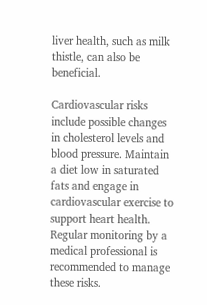liver health, such as milk thistle, can also be beneficial.

Cardiovascular risks include possible changes in cholesterol levels and blood pressure. Maintain a diet low in saturated fats and engage in cardiovascular exercise to support heart health. Regular monitoring by a medical professional is recommended to manage these risks.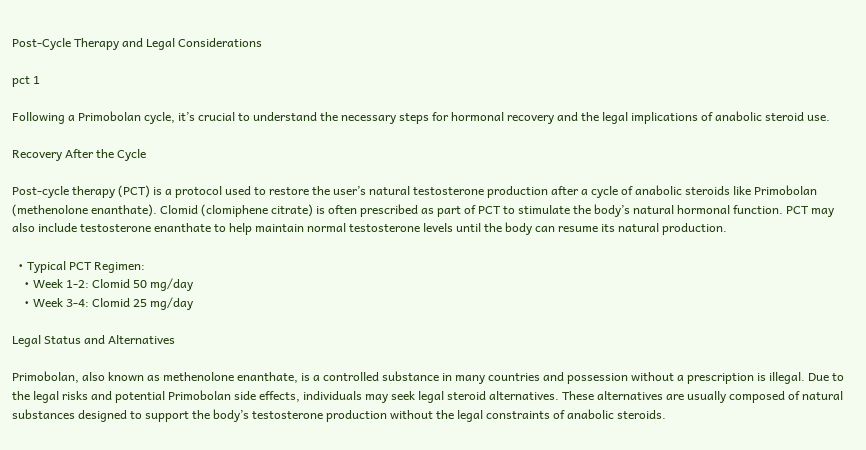Post-Cycle Therapy and Legal Considerations

pct 1

Following a Primobolan cycle, it’s crucial to understand the necessary steps for hormonal recovery and the legal implications of anabolic steroid use.

Recovery After the Cycle

Post-cycle therapy (PCT) is a protocol used to restore the user’s natural testosterone production after a cycle of anabolic steroids like Primobolan (methenolone enanthate). Clomid (clomiphene citrate) is often prescribed as part of PCT to stimulate the body’s natural hormonal function. PCT may also include testosterone enanthate to help maintain normal testosterone levels until the body can resume its natural production.

  • Typical PCT Regimen:
    • Week 1-2: Clomid 50 mg/day
    • Week 3-4: Clomid 25 mg/day

Legal Status and Alternatives

Primobolan, also known as methenolone enanthate, is a controlled substance in many countries and possession without a prescription is illegal. Due to the legal risks and potential Primobolan side effects, individuals may seek legal steroid alternatives. These alternatives are usually composed of natural substances designed to support the body’s testosterone production without the legal constraints of anabolic steroids.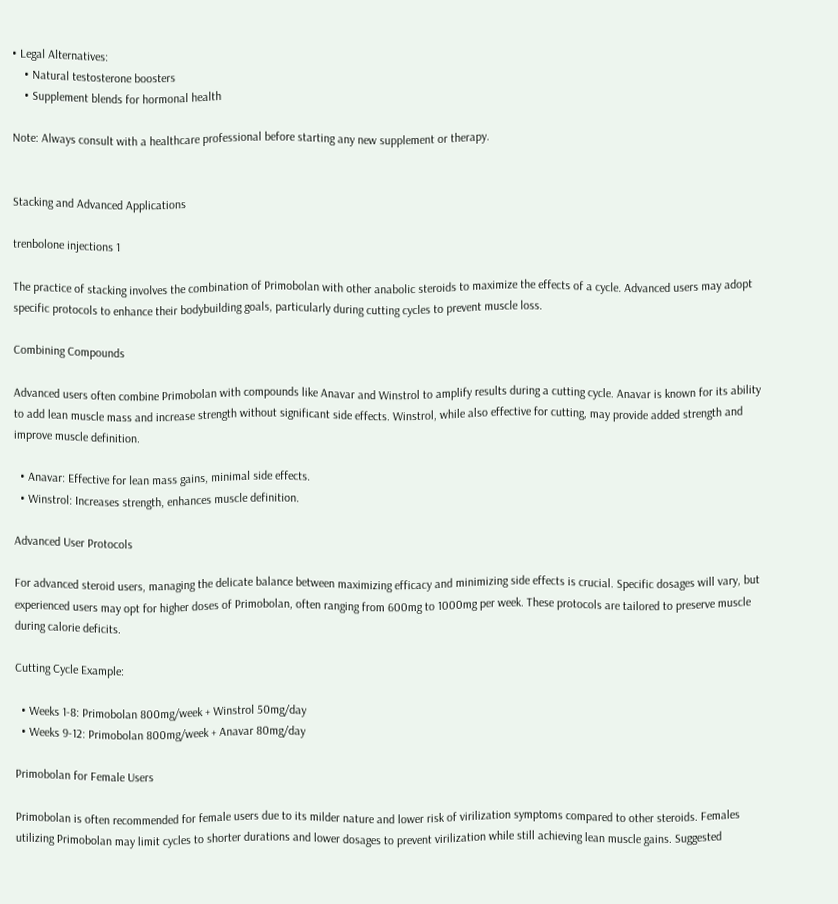• Legal Alternatives:
    • Natural testosterone boosters
    • Supplement blends for hormonal health

Note: Always consult with a healthcare professional before starting any new supplement or therapy.


Stacking and Advanced Applications

trenbolone injections 1

The practice of stacking involves the combination of Primobolan with other anabolic steroids to maximize the effects of a cycle. Advanced users may adopt specific protocols to enhance their bodybuilding goals, particularly during cutting cycles to prevent muscle loss.

Combining Compounds

Advanced users often combine Primobolan with compounds like Anavar and Winstrol to amplify results during a cutting cycle. Anavar is known for its ability to add lean muscle mass and increase strength without significant side effects. Winstrol, while also effective for cutting, may provide added strength and improve muscle definition.

  • Anavar: Effective for lean mass gains, minimal side effects.
  • Winstrol: Increases strength, enhances muscle definition.

Advanced User Protocols

For advanced steroid users, managing the delicate balance between maximizing efficacy and minimizing side effects is crucial. Specific dosages will vary, but experienced users may opt for higher doses of Primobolan, often ranging from 600mg to 1000mg per week. These protocols are tailored to preserve muscle during calorie deficits.

Cutting Cycle Example:

  • Weeks 1-8: Primobolan 800mg/week + Winstrol 50mg/day
  • Weeks 9-12: Primobolan 800mg/week + Anavar 80mg/day

Primobolan for Female Users

Primobolan is often recommended for female users due to its milder nature and lower risk of virilization symptoms compared to other steroids. Females utilizing Primobolan may limit cycles to shorter durations and lower dosages to prevent virilization while still achieving lean muscle gains. Suggested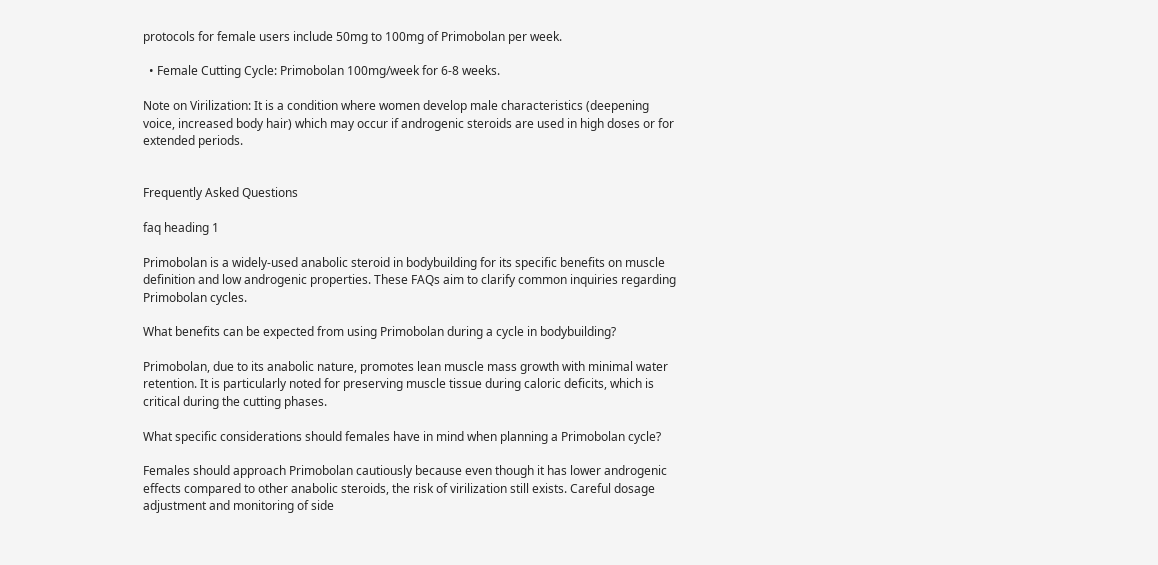protocols for female users include 50mg to 100mg of Primobolan per week.

  • Female Cutting Cycle: Primobolan 100mg/week for 6-8 weeks.

Note on Virilization: It is a condition where women develop male characteristics (deepening voice, increased body hair) which may occur if androgenic steroids are used in high doses or for extended periods.


Frequently Asked Questions

faq heading 1

Primobolan is a widely-used anabolic steroid in bodybuilding for its specific benefits on muscle definition and low androgenic properties. These FAQs aim to clarify common inquiries regarding Primobolan cycles.

What benefits can be expected from using Primobolan during a cycle in bodybuilding?

Primobolan, due to its anabolic nature, promotes lean muscle mass growth with minimal water retention. It is particularly noted for preserving muscle tissue during caloric deficits, which is critical during the cutting phases.

What specific considerations should females have in mind when planning a Primobolan cycle?

Females should approach Primobolan cautiously because even though it has lower androgenic effects compared to other anabolic steroids, the risk of virilization still exists. Careful dosage adjustment and monitoring of side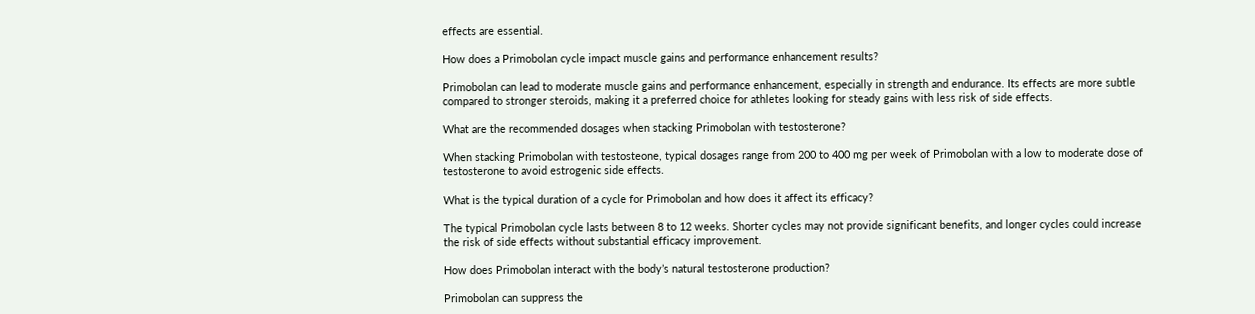effects are essential.

How does a Primobolan cycle impact muscle gains and performance enhancement results?

Primobolan can lead to moderate muscle gains and performance enhancement, especially in strength and endurance. Its effects are more subtle compared to stronger steroids, making it a preferred choice for athletes looking for steady gains with less risk of side effects.

What are the recommended dosages when stacking Primobolan with testosterone?

When stacking Primobolan with testosteone, typical dosages range from 200 to 400 mg per week of Primobolan with a low to moderate dose of testosterone to avoid estrogenic side effects.

What is the typical duration of a cycle for Primobolan and how does it affect its efficacy?

The typical Primobolan cycle lasts between 8 to 12 weeks. Shorter cycles may not provide significant benefits, and longer cycles could increase the risk of side effects without substantial efficacy improvement.

How does Primobolan interact with the body’s natural testosterone production?

Primobolan can suppress the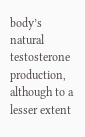body’s natural testosterone production, although to a lesser extent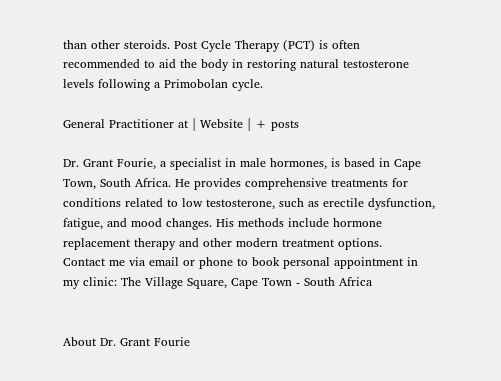than other steroids. Post Cycle Therapy (PCT) is often recommended to aid the body in restoring natural testosterone levels following a Primobolan cycle.

General Practitioner at | Website | + posts

Dr. Grant Fourie, a specialist in male hormones, is based in Cape Town, South Africa. He provides comprehensive treatments for conditions related to low testosterone, such as erectile dysfunction, fatigue, and mood changes. His methods include hormone replacement therapy and other modern treatment options.
Contact me via email or phone to book personal appointment in my clinic: The Village Square, Cape Town - South Africa


About Dr. Grant Fourie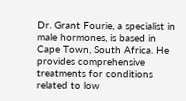Dr. Grant Fourie, a specialist in male hormones, is based in Cape Town, South Africa. He provides comprehensive treatments for conditions related to low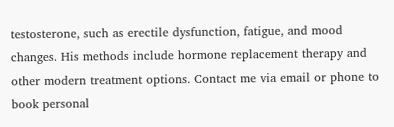testosterone, such as erectile dysfunction, fatigue, and mood changes. His methods include hormone replacement therapy and other modern treatment options. Contact me via email or phone to book personal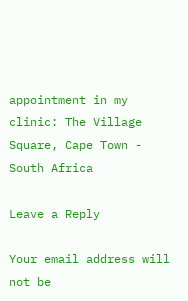appointment in my clinic: The Village Square, Cape Town - South Africa

Leave a Reply

Your email address will not be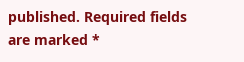published. Required fields are marked *